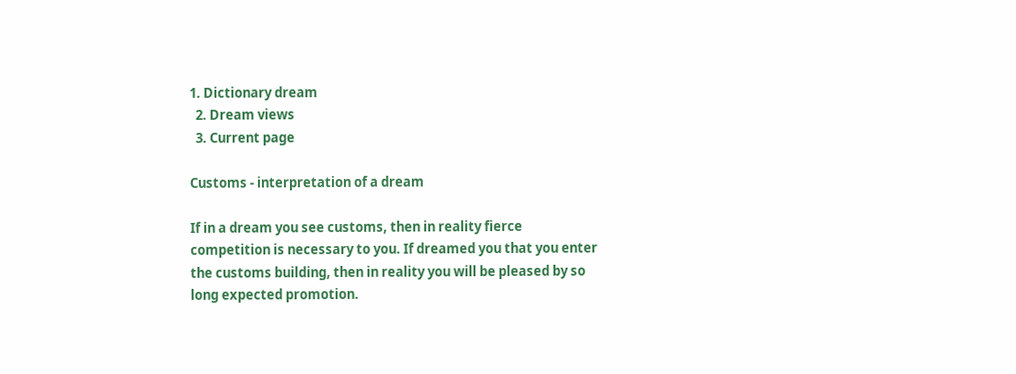1. Dictionary dream
  2. Dream views
  3. Current page

Customs - interpretation of a dream

If in a dream you see customs, then in reality fierce competition is necessary to you. If dreamed you that you enter the customs building, then in reality you will be pleased by so long expected promotion.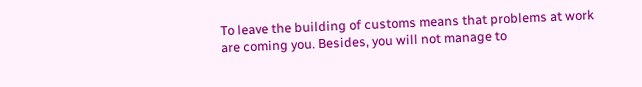To leave the building of customs means that problems at work are coming you. Besides, you will not manage to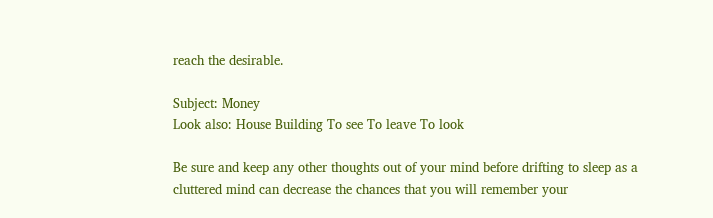reach the desirable.

Subject: Money
Look also: House Building To see To leave To look

Be sure and keep any other thoughts out of your mind before drifting to sleep as a cluttered mind can decrease the chances that you will remember your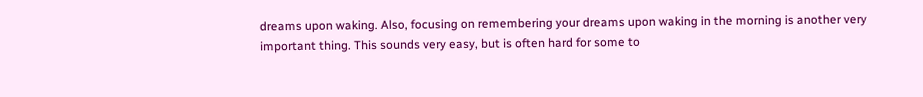dreams upon waking. Also, focusing on remembering your dreams upon waking in the morning is another very important thing. This sounds very easy, but is often hard for some to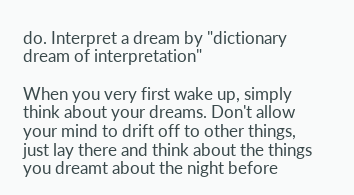do. Interpret a dream by "dictionary dream of interpretation"

When you very first wake up, simply think about your dreams. Don't allow your mind to drift off to other things, just lay there and think about the things you dreamt about the night before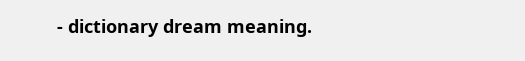- dictionary dream meaning.